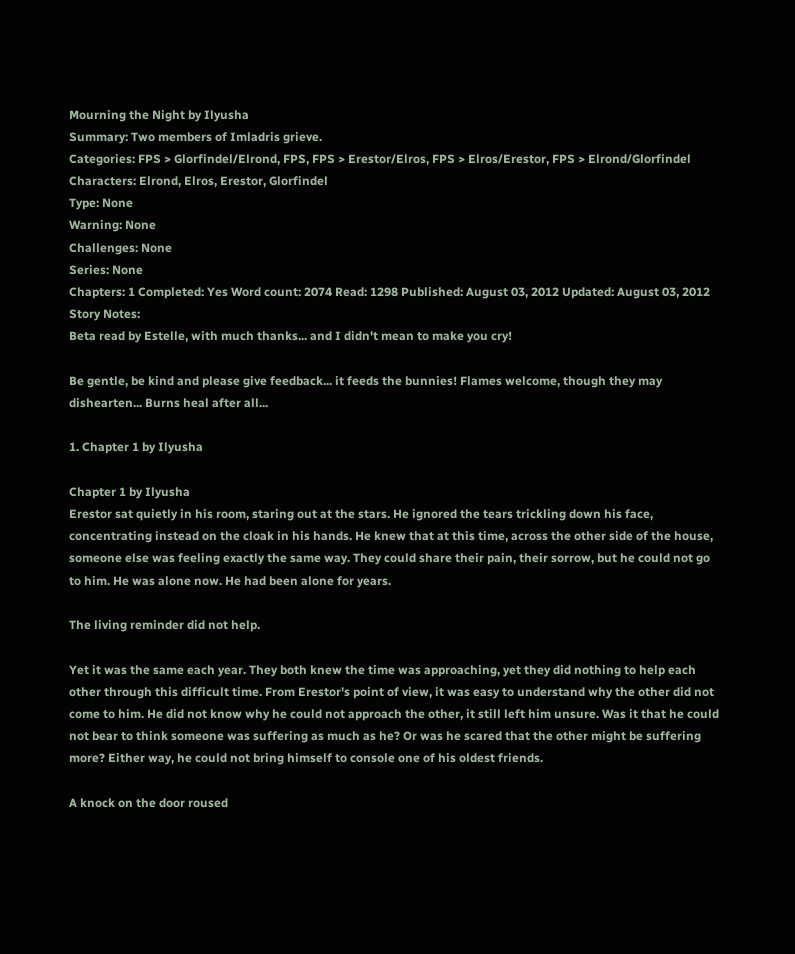Mourning the Night by Ilyusha
Summary: Two members of Imladris grieve.
Categories: FPS > Glorfindel/Elrond, FPS, FPS > Erestor/Elros, FPS > Elros/Erestor, FPS > Elrond/Glorfindel Characters: Elrond, Elros, Erestor, Glorfindel
Type: None
Warning: None
Challenges: None
Series: None
Chapters: 1 Completed: Yes Word count: 2074 Read: 1298 Published: August 03, 2012 Updated: August 03, 2012
Story Notes:
Beta read by Estelle, with much thanks... and I didn't mean to make you cry!

Be gentle, be kind and please give feedback... it feeds the bunnies! Flames welcome, though they may dishearten... Burns heal after all...

1. Chapter 1 by Ilyusha

Chapter 1 by Ilyusha
Erestor sat quietly in his room, staring out at the stars. He ignored the tears trickling down his face, concentrating instead on the cloak in his hands. He knew that at this time, across the other side of the house, someone else was feeling exactly the same way. They could share their pain, their sorrow, but he could not go to him. He was alone now. He had been alone for years.

The living reminder did not help.

Yet it was the same each year. They both knew the time was approaching, yet they did nothing to help each other through this difficult time. From Erestor's point of view, it was easy to understand why the other did not come to him. He did not know why he could not approach the other, it still left him unsure. Was it that he could not bear to think someone was suffering as much as he? Or was he scared that the other might be suffering more? Either way, he could not bring himself to console one of his oldest friends.

A knock on the door roused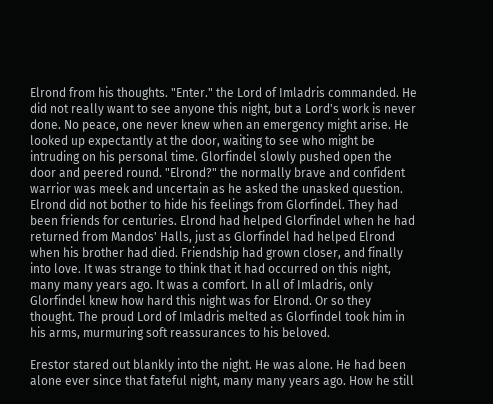Elrond from his thoughts. "Enter." the Lord of Imladris commanded. He did not really want to see anyone this night, but a Lord's work is never done. No peace, one never knew when an emergency might arise. He looked up expectantly at the door, waiting to see who might be intruding on his personal time. Glorfindel slowly pushed open the door and peered round. "Elrond?" the normally brave and confident warrior was meek and uncertain as he asked the unasked question. Elrond did not bother to hide his feelings from Glorfindel. They had been friends for centuries. Elrond had helped Glorfindel when he had returned from Mandos' Halls, just as Glorfindel had helped Elrond when his brother had died. Friendship had grown closer, and finally into love. It was strange to think that it had occurred on this night, many many years ago. It was a comfort. In all of Imladris, only Glorfindel knew how hard this night was for Elrond. Or so they thought. The proud Lord of Imladris melted as Glorfindel took him in his arms, murmuring soft reassurances to his beloved.

Erestor stared out blankly into the night. He was alone. He had been alone ever since that fateful night, many many years ago. How he still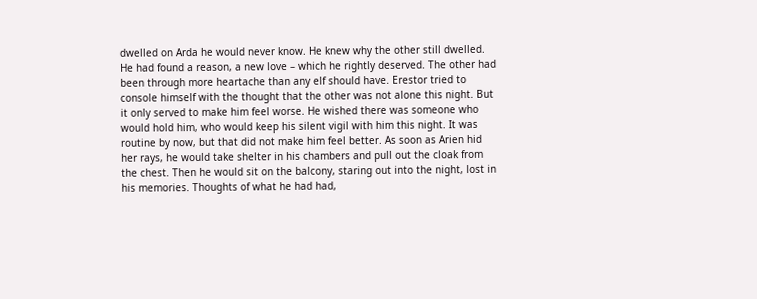dwelled on Arda he would never know. He knew why the other still dwelled. He had found a reason, a new love – which he rightly deserved. The other had been through more heartache than any elf should have. Erestor tried to console himself with the thought that the other was not alone this night. But it only served to make him feel worse. He wished there was someone who would hold him, who would keep his silent vigil with him this night. It was routine by now, but that did not make him feel better. As soon as Arien hid her rays, he would take shelter in his chambers and pull out the cloak from the chest. Then he would sit on the balcony, staring out into the night, lost in his memories. Thoughts of what he had had,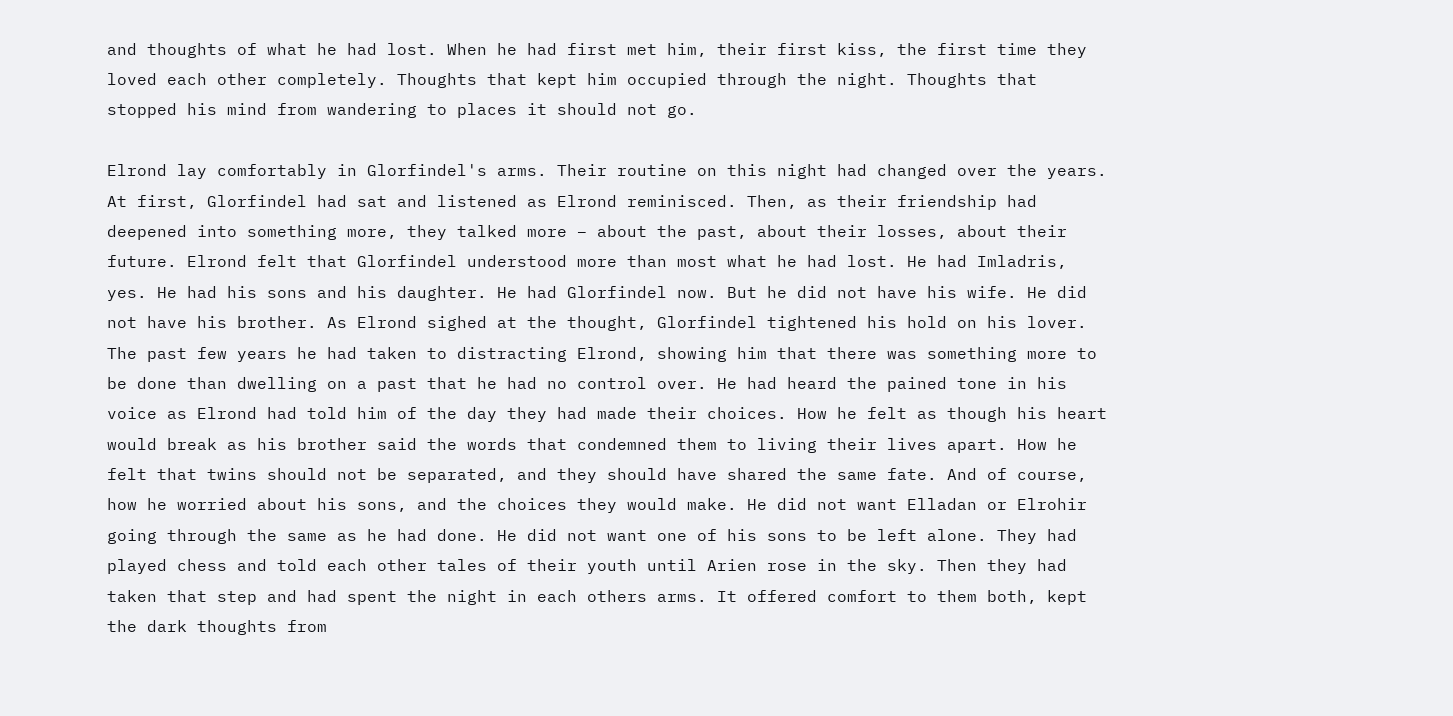and thoughts of what he had lost. When he had first met him, their first kiss, the first time they loved each other completely. Thoughts that kept him occupied through the night. Thoughts that stopped his mind from wandering to places it should not go.

Elrond lay comfortably in Glorfindel's arms. Their routine on this night had changed over the years. At first, Glorfindel had sat and listened as Elrond reminisced. Then, as their friendship had deepened into something more, they talked more – about the past, about their losses, about their future. Elrond felt that Glorfindel understood more than most what he had lost. He had Imladris, yes. He had his sons and his daughter. He had Glorfindel now. But he did not have his wife. He did not have his brother. As Elrond sighed at the thought, Glorfindel tightened his hold on his lover. The past few years he had taken to distracting Elrond, showing him that there was something more to be done than dwelling on a past that he had no control over. He had heard the pained tone in his voice as Elrond had told him of the day they had made their choices. How he felt as though his heart would break as his brother said the words that condemned them to living their lives apart. How he felt that twins should not be separated, and they should have shared the same fate. And of course, how he worried about his sons, and the choices they would make. He did not want Elladan or Elrohir going through the same as he had done. He did not want one of his sons to be left alone. They had played chess and told each other tales of their youth until Arien rose in the sky. Then they had taken that step and had spent the night in each others arms. It offered comfort to them both, kept the dark thoughts from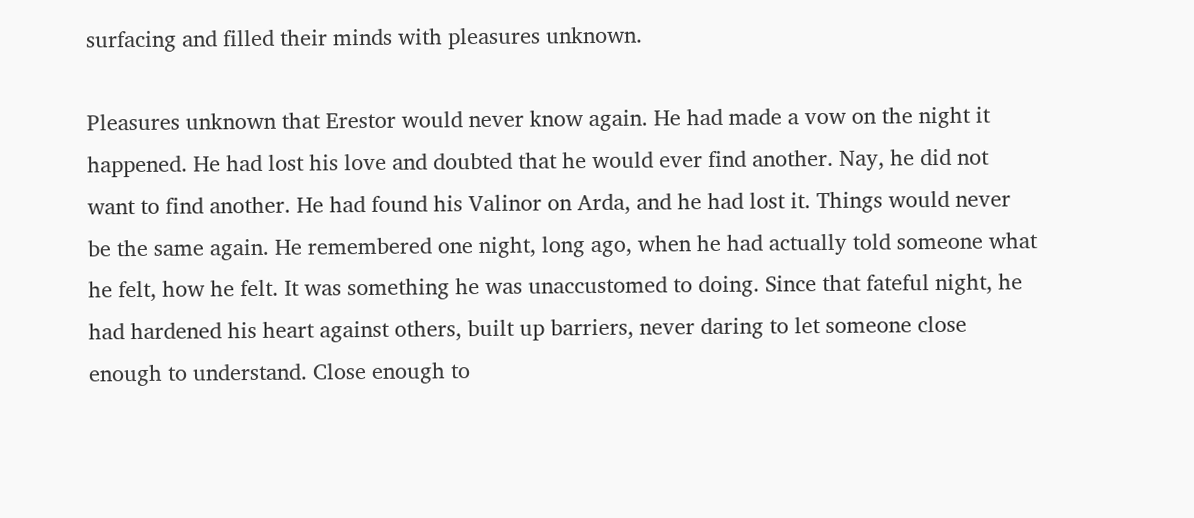surfacing and filled their minds with pleasures unknown.

Pleasures unknown that Erestor would never know again. He had made a vow on the night it happened. He had lost his love and doubted that he would ever find another. Nay, he did not want to find another. He had found his Valinor on Arda, and he had lost it. Things would never be the same again. He remembered one night, long ago, when he had actually told someone what he felt, how he felt. It was something he was unaccustomed to doing. Since that fateful night, he had hardened his heart against others, built up barriers, never daring to let someone close enough to understand. Close enough to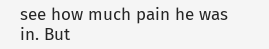see how much pain he was in. But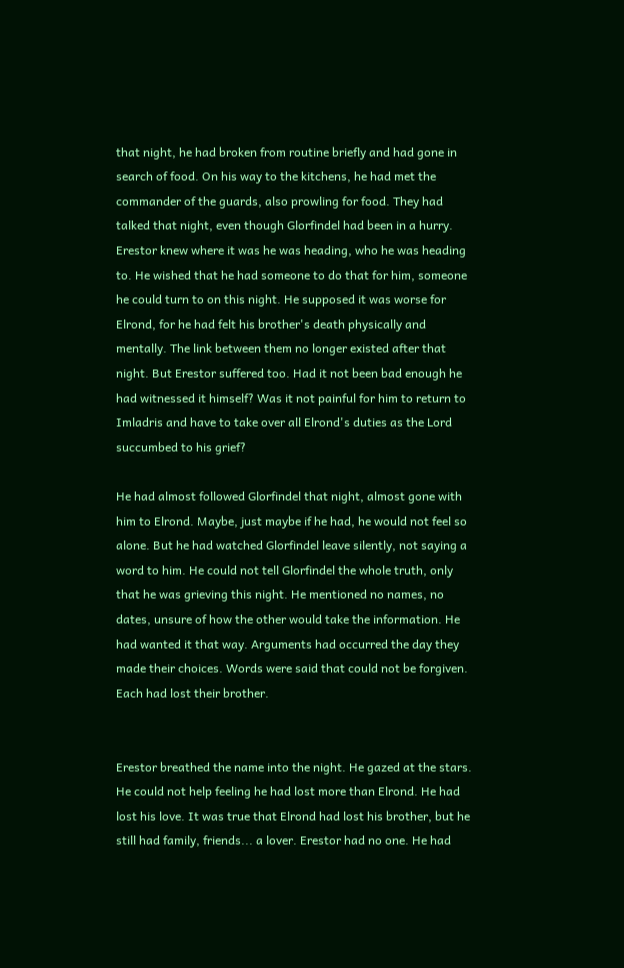that night, he had broken from routine briefly and had gone in search of food. On his way to the kitchens, he had met the commander of the guards, also prowling for food. They had talked that night, even though Glorfindel had been in a hurry. Erestor knew where it was he was heading, who he was heading to. He wished that he had someone to do that for him, someone he could turn to on this night. He supposed it was worse for Elrond, for he had felt his brother's death physically and mentally. The link between them no longer existed after that night. But Erestor suffered too. Had it not been bad enough he had witnessed it himself? Was it not painful for him to return to Imladris and have to take over all Elrond's duties as the Lord succumbed to his grief?

He had almost followed Glorfindel that night, almost gone with him to Elrond. Maybe, just maybe if he had, he would not feel so alone. But he had watched Glorfindel leave silently, not saying a word to him. He could not tell Glorfindel the whole truth, only that he was grieving this night. He mentioned no names, no dates, unsure of how the other would take the information. He had wanted it that way. Arguments had occurred the day they made their choices. Words were said that could not be forgiven. Each had lost their brother.


Erestor breathed the name into the night. He gazed at the stars. He could not help feeling he had lost more than Elrond. He had lost his love. It was true that Elrond had lost his brother, but he still had family, friends... a lover. Erestor had no one. He had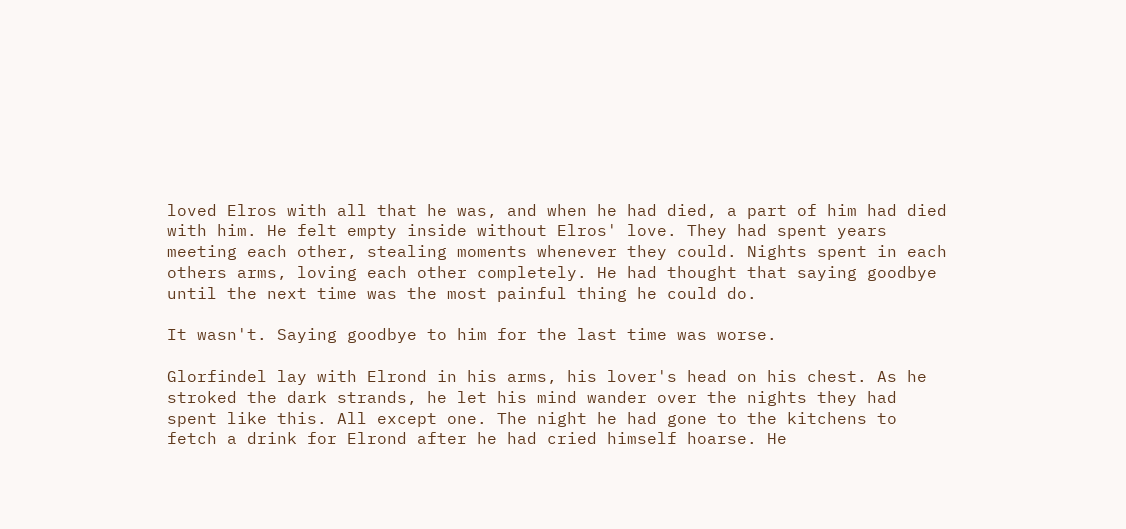loved Elros with all that he was, and when he had died, a part of him had died with him. He felt empty inside without Elros' love. They had spent years meeting each other, stealing moments whenever they could. Nights spent in each others arms, loving each other completely. He had thought that saying goodbye until the next time was the most painful thing he could do.

It wasn't. Saying goodbye to him for the last time was worse.

Glorfindel lay with Elrond in his arms, his lover's head on his chest. As he stroked the dark strands, he let his mind wander over the nights they had spent like this. All except one. The night he had gone to the kitchens to fetch a drink for Elrond after he had cried himself hoarse. He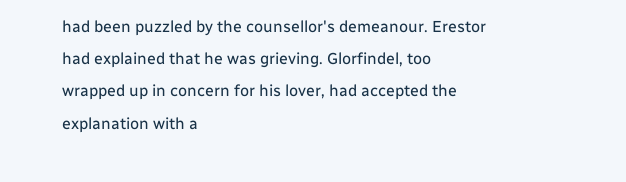had been puzzled by the counsellor's demeanour. Erestor had explained that he was grieving. Glorfindel, too wrapped up in concern for his lover, had accepted the explanation with a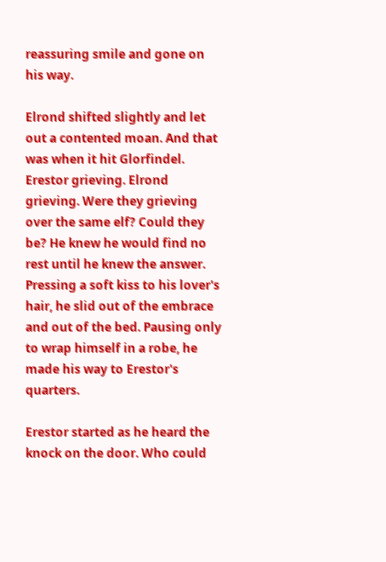reassuring smile and gone on his way.

Elrond shifted slightly and let out a contented moan. And that was when it hit Glorfindel. Erestor grieving. Elrond grieving. Were they grieving over the same elf? Could they be? He knew he would find no rest until he knew the answer. Pressing a soft kiss to his lover's hair, he slid out of the embrace and out of the bed. Pausing only to wrap himself in a robe, he made his way to Erestor's quarters.

Erestor started as he heard the knock on the door. Who could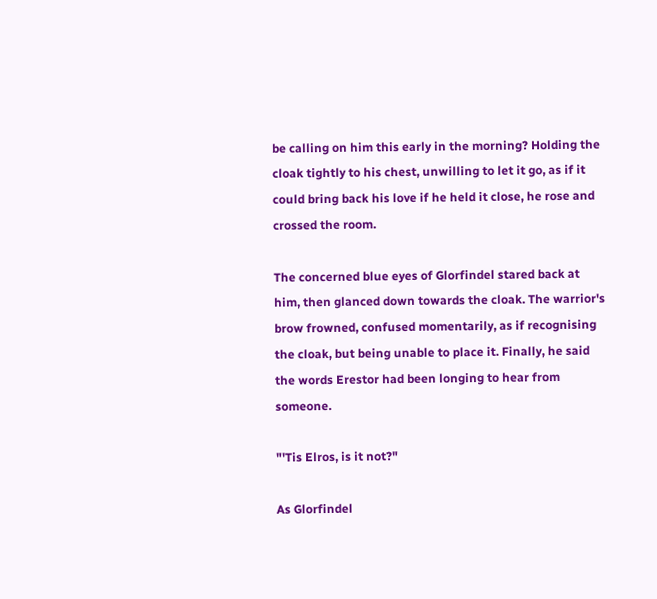be calling on him this early in the morning? Holding the cloak tightly to his chest, unwilling to let it go, as if it could bring back his love if he held it close, he rose and crossed the room.

The concerned blue eyes of Glorfindel stared back at him, then glanced down towards the cloak. The warrior's brow frowned, confused momentarily, as if recognising the cloak, but being unable to place it. Finally, he said the words Erestor had been longing to hear from someone.

"'Tis Elros, is it not?"

As Glorfindel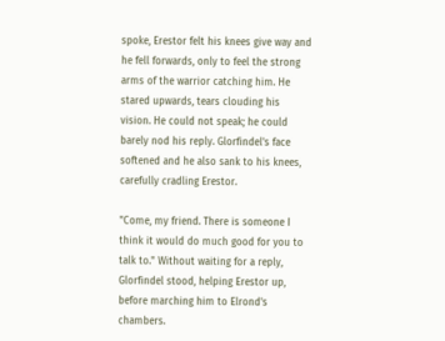spoke, Erestor felt his knees give way and he fell forwards, only to feel the strong arms of the warrior catching him. He stared upwards, tears clouding his vision. He could not speak; he could barely nod his reply. Glorfindel's face softened and he also sank to his knees, carefully cradling Erestor.

"Come, my friend. There is someone I think it would do much good for you to talk to." Without waiting for a reply, Glorfindel stood, helping Erestor up, before marching him to Elrond's chambers.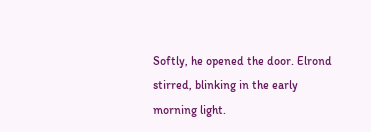Softly, he opened the door. Elrond stirred, blinking in the early morning light.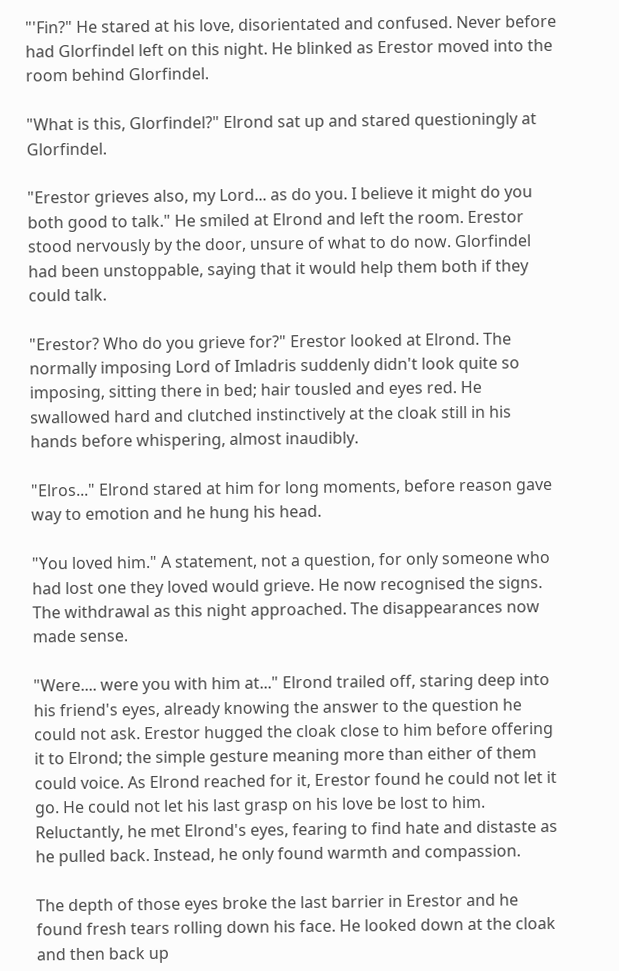"'Fin?" He stared at his love, disorientated and confused. Never before had Glorfindel left on this night. He blinked as Erestor moved into the room behind Glorfindel.

"What is this, Glorfindel?" Elrond sat up and stared questioningly at Glorfindel.

"Erestor grieves also, my Lord... as do you. I believe it might do you both good to talk." He smiled at Elrond and left the room. Erestor stood nervously by the door, unsure of what to do now. Glorfindel had been unstoppable, saying that it would help them both if they could talk.

"Erestor? Who do you grieve for?" Erestor looked at Elrond. The normally imposing Lord of Imladris suddenly didn't look quite so imposing, sitting there in bed; hair tousled and eyes red. He swallowed hard and clutched instinctively at the cloak still in his hands before whispering, almost inaudibly.

"Elros..." Elrond stared at him for long moments, before reason gave way to emotion and he hung his head.

"You loved him." A statement, not a question, for only someone who had lost one they loved would grieve. He now recognised the signs. The withdrawal as this night approached. The disappearances now made sense.

"Were.... were you with him at..." Elrond trailed off, staring deep into his friend's eyes, already knowing the answer to the question he could not ask. Erestor hugged the cloak close to him before offering it to Elrond; the simple gesture meaning more than either of them could voice. As Elrond reached for it, Erestor found he could not let it go. He could not let his last grasp on his love be lost to him. Reluctantly, he met Elrond's eyes, fearing to find hate and distaste as he pulled back. Instead, he only found warmth and compassion.

The depth of those eyes broke the last barrier in Erestor and he found fresh tears rolling down his face. He looked down at the cloak and then back up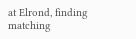at Elrond, finding matching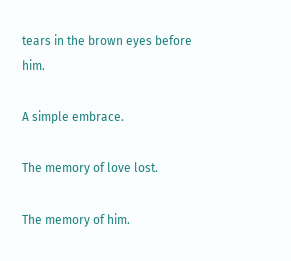tears in the brown eyes before him.

A simple embrace.

The memory of love lost.

The memory of him.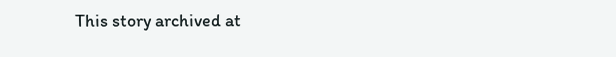This story archived at